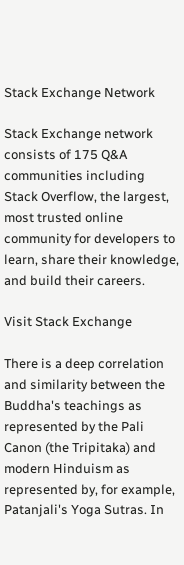Stack Exchange Network

Stack Exchange network consists of 175 Q&A communities including Stack Overflow, the largest, most trusted online community for developers to learn, share their knowledge, and build their careers.

Visit Stack Exchange

There is a deep correlation and similarity between the Buddha's teachings as represented by the Pali Canon (the Tripitaka) and modern Hinduism as represented by, for example, Patanjali's Yoga Sutras. In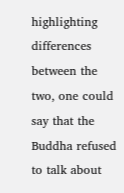highlighting differences between the two, one could say that the Buddha refused to talk about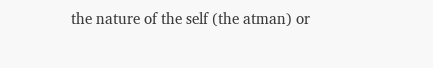the nature of the self (the atman) or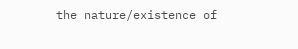the nature/existence of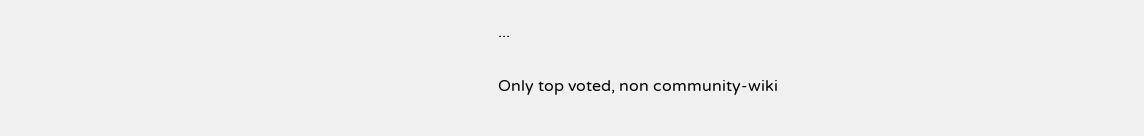...

Only top voted, non community-wiki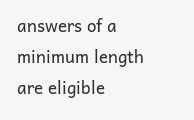answers of a minimum length are eligible